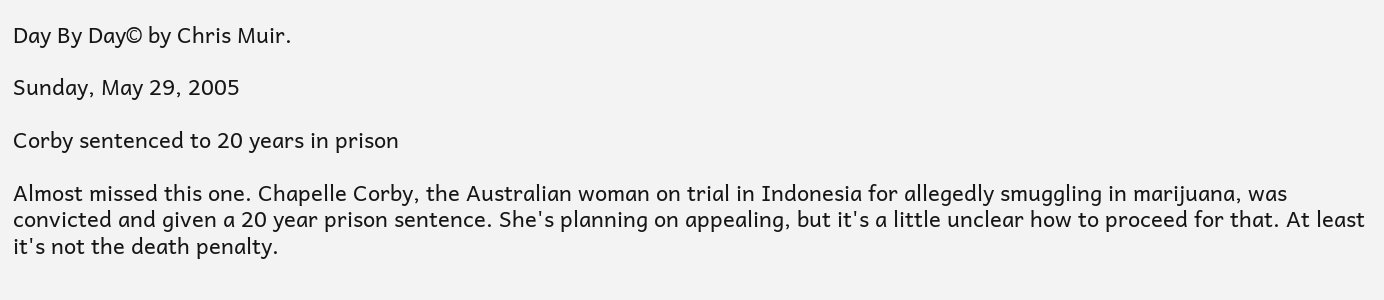Day By Day© by Chris Muir.

Sunday, May 29, 2005

Corby sentenced to 20 years in prison

Almost missed this one. Chapelle Corby, the Australian woman on trial in Indonesia for allegedly smuggling in marijuana, was convicted and given a 20 year prison sentence. She's planning on appealing, but it's a little unclear how to proceed for that. At least it's not the death penalty.